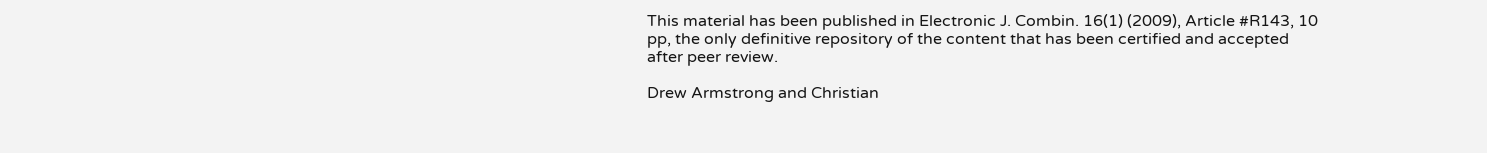This material has been published in Electronic J. Combin. 16(1) (2009), Article #R143, 10 pp, the only definitive repository of the content that has been certified and accepted after peer review.

Drew Armstrong and Christian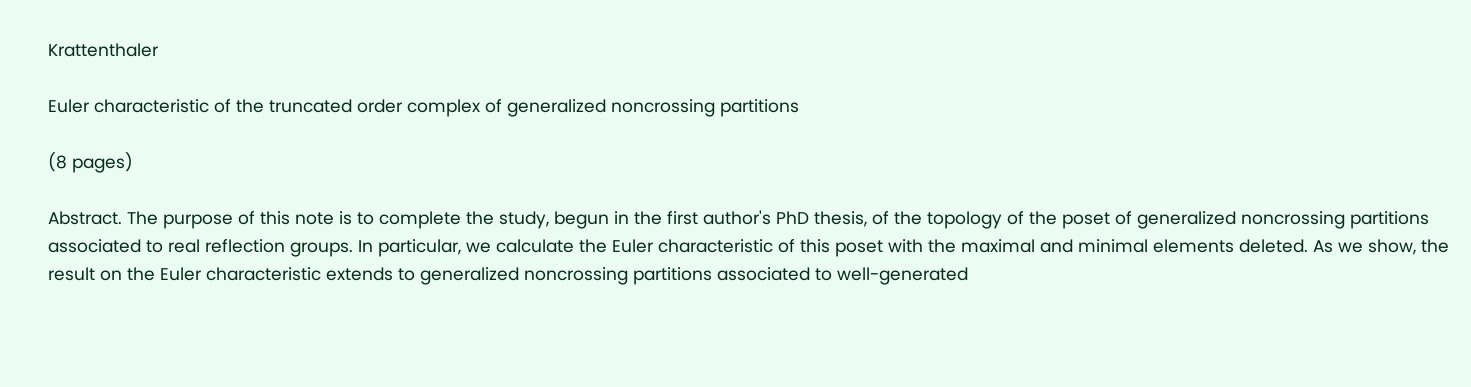Krattenthaler

Euler characteristic of the truncated order complex of generalized noncrossing partitions

(8 pages)

Abstract. The purpose of this note is to complete the study, begun in the first author's PhD thesis, of the topology of the poset of generalized noncrossing partitions associated to real reflection groups. In particular, we calculate the Euler characteristic of this poset with the maximal and minimal elements deleted. As we show, the result on the Euler characteristic extends to generalized noncrossing partitions associated to well-generated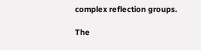complex reflection groups.

The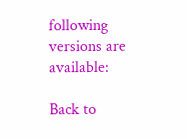following versions are available:

Back to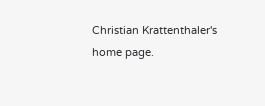Christian Krattenthaler's home page.